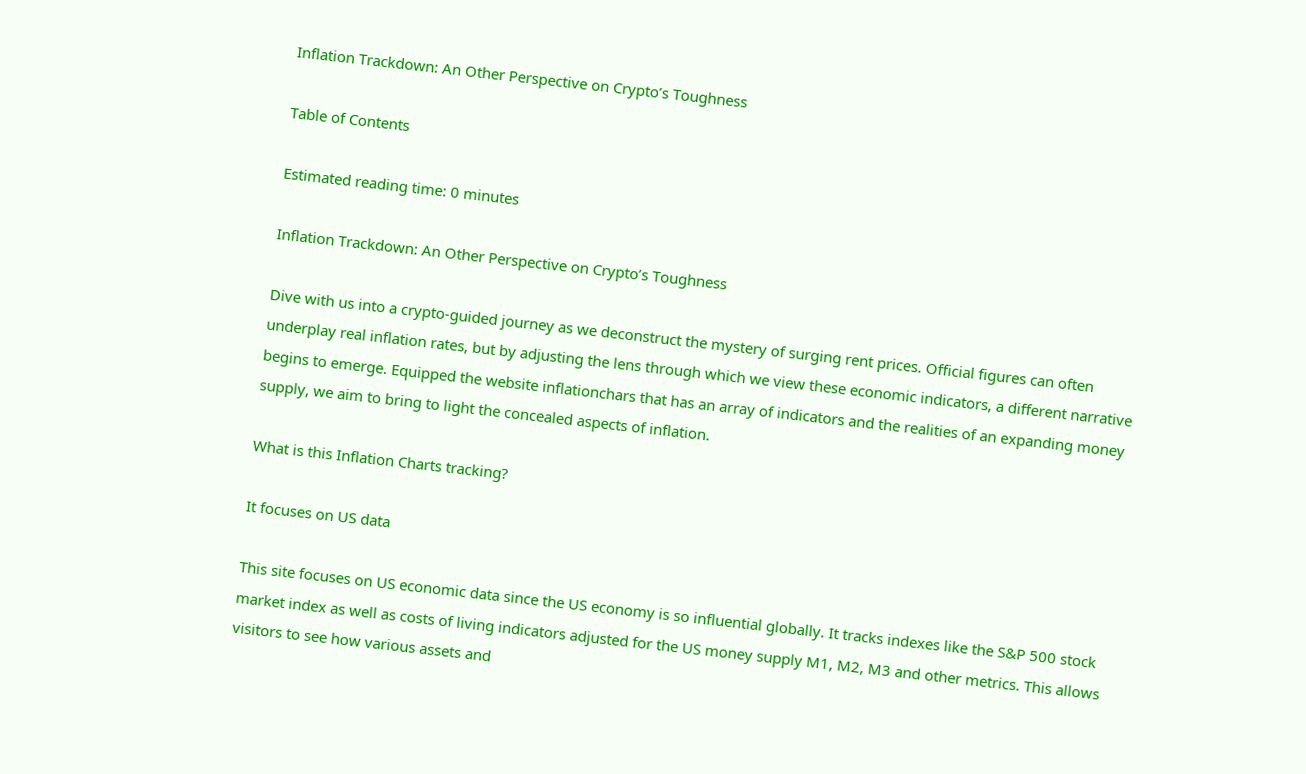Inflation Trackdown: An Other Perspective on Crypto’s Toughness

Table of Contents

Estimated reading time: 0 minutes

Inflation Trackdown: An Other Perspective on Crypto’s Toughness

Dive with us into a crypto-guided journey as we deconstruct the mystery of surging rent prices. Official figures can often underplay real inflation rates, but by adjusting the lens through which we view these economic indicators, a different narrative begins to emerge. Equipped the website inflationchars that has an array of indicators and the realities of an expanding money supply, we aim to bring to light the concealed aspects of inflation.

What is this Inflation Charts tracking?

It focuses on US data

This site focuses on US economic data since the US economy is so influential globally. It tracks indexes like the S&P 500 stock market index as well as costs of living indicators adjusted for the US money supply M1, M2, M3 and other metrics. This allows visitors to see how various assets and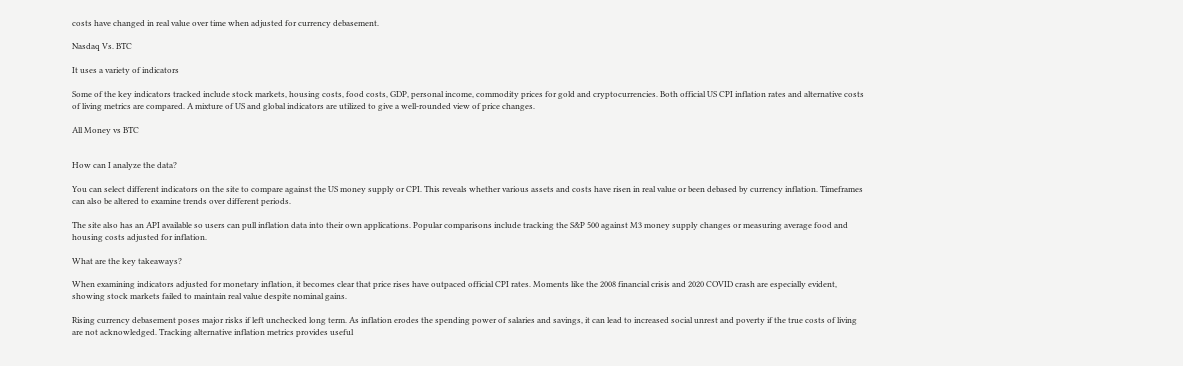costs have changed in real value over time when adjusted for currency debasement.

Nasdaq Vs. BTC

It uses a variety of indicators

Some of the key indicators tracked include stock markets, housing costs, food costs, GDP, personal income, commodity prices for gold and cryptocurrencies. Both official US CPI inflation rates and alternative costs of living metrics are compared. A mixture of US and global indicators are utilized to give a well-rounded view of price changes.

All Money vs BTC


How can I analyze the data?

You can select different indicators on the site to compare against the US money supply or CPI. This reveals whether various assets and costs have risen in real value or been debased by currency inflation. Timeframes can also be altered to examine trends over different periods.

The site also has an API available so users can pull inflation data into their own applications. Popular comparisons include tracking the S&P 500 against M3 money supply changes or measuring average food and housing costs adjusted for inflation.

What are the key takeaways?

When examining indicators adjusted for monetary inflation, it becomes clear that price rises have outpaced official CPI rates. Moments like the 2008 financial crisis and 2020 COVID crash are especially evident, showing stock markets failed to maintain real value despite nominal gains.

Rising currency debasement poses major risks if left unchecked long term. As inflation erodes the spending power of salaries and savings, it can lead to increased social unrest and poverty if the true costs of living are not acknowledged. Tracking alternative inflation metrics provides useful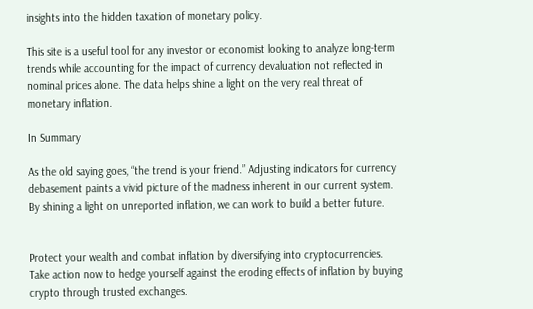insights into the hidden taxation of monetary policy.

This site is a useful tool for any investor or economist looking to analyze long-term trends while accounting for the impact of currency devaluation not reflected in nominal prices alone. The data helps shine a light on the very real threat of monetary inflation.

In Summary

As the old saying goes, “the trend is your friend.” Adjusting indicators for currency debasement paints a vivid picture of the madness inherent in our current system. By shining a light on unreported inflation, we can work to build a better future.


Protect your wealth and combat inflation by diversifying into cryptocurrencies. Take action now to hedge yourself against the eroding effects of inflation by buying crypto through trusted exchanges.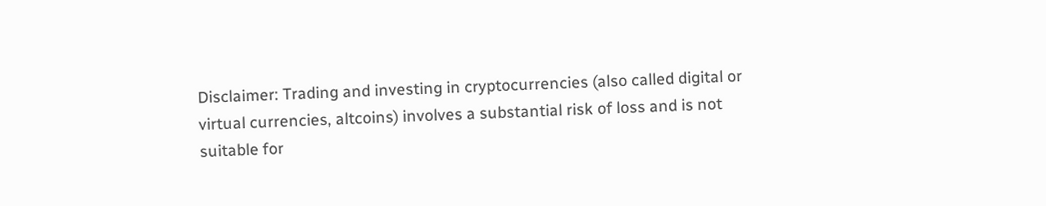Disclaimer: Trading and investing in cryptocurrencies (also called digital or virtual currencies, altcoins) involves a substantial risk of loss and is not suitable for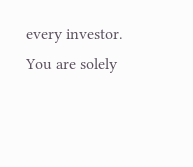every investor. You are solely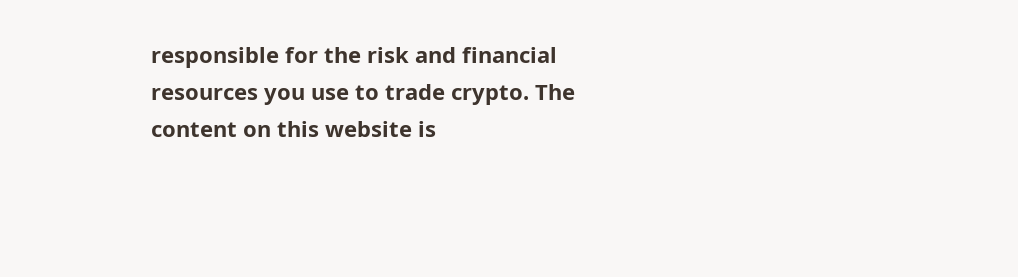responsible for the risk and financial resources you use to trade crypto. The content on this website is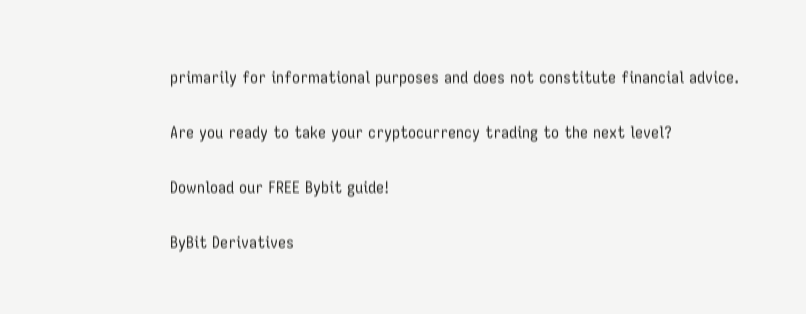primarily for informational purposes and does not constitute financial advice.

Are you ready to take your cryptocurrency trading to the next level?

Download our FREE Bybit guide!

ByBit Derivatives